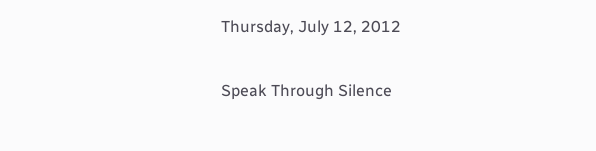Thursday, July 12, 2012

Speak Through Silence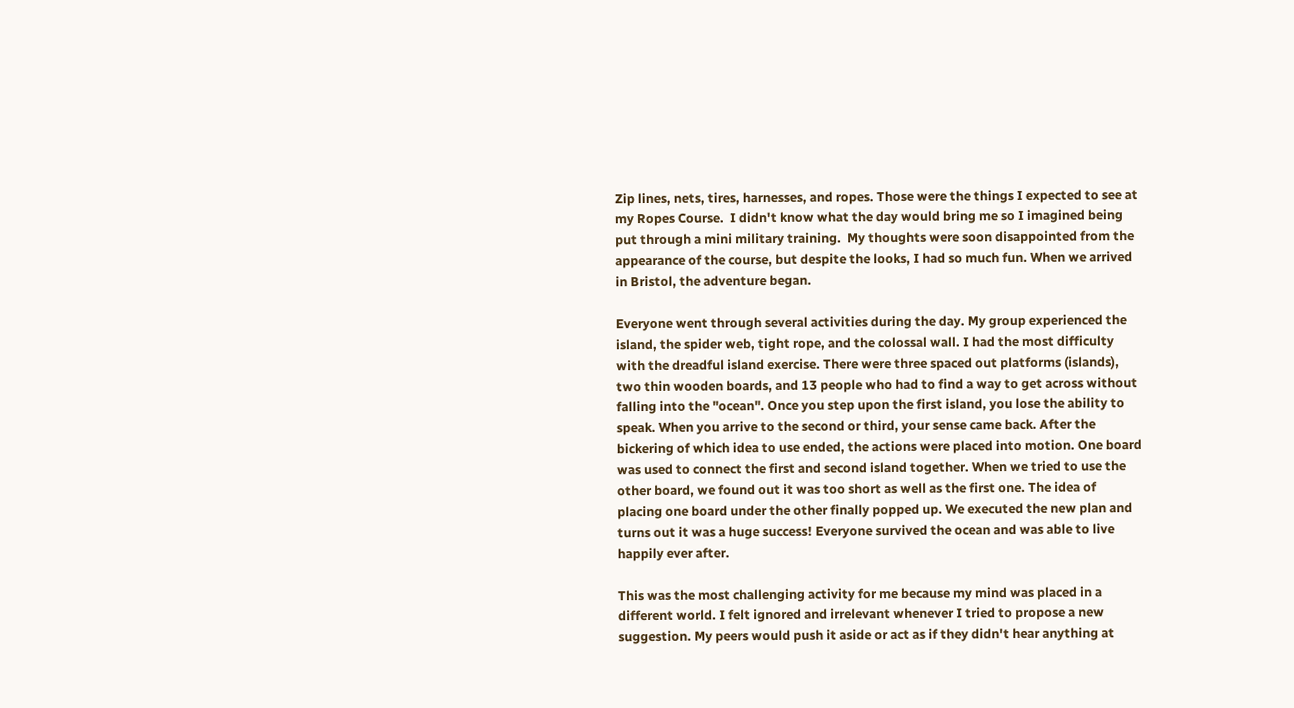Zip lines, nets, tires, harnesses, and ropes. Those were the things I expected to see at my Ropes Course.  I didn't know what the day would bring me so I imagined being put through a mini military training.  My thoughts were soon disappointed from the appearance of the course, but despite the looks, I had so much fun. When we arrived in Bristol, the adventure began.

Everyone went through several activities during the day. My group experienced the island, the spider web, tight rope, and the colossal wall. I had the most difficulty with the dreadful island exercise. There were three spaced out platforms (islands), two thin wooden boards, and 13 people who had to find a way to get across without falling into the "ocean". Once you step upon the first island, you lose the ability to speak. When you arrive to the second or third, your sense came back. After the bickering of which idea to use ended, the actions were placed into motion. One board was used to connect the first and second island together. When we tried to use the other board, we found out it was too short as well as the first one. The idea of placing one board under the other finally popped up. We executed the new plan and turns out it was a huge success! Everyone survived the ocean and was able to live happily ever after.

This was the most challenging activity for me because my mind was placed in a different world. I felt ignored and irrelevant whenever I tried to propose a new suggestion. My peers would push it aside or act as if they didn't hear anything at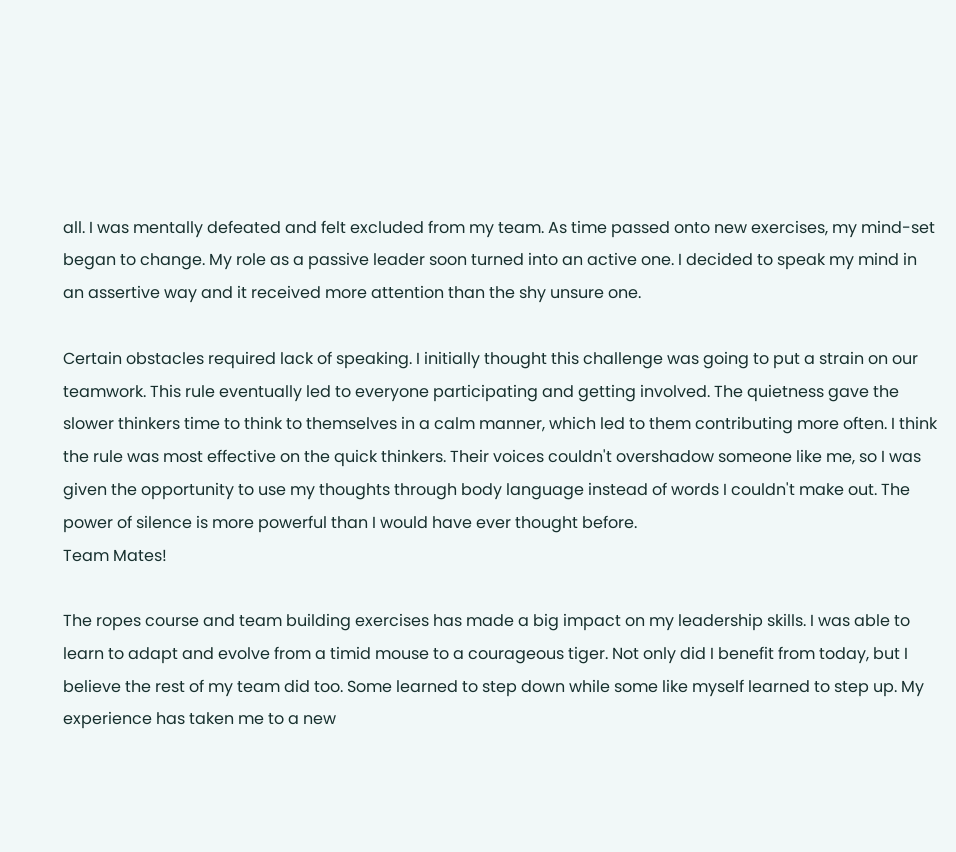all. I was mentally defeated and felt excluded from my team. As time passed onto new exercises, my mind-set began to change. My role as a passive leader soon turned into an active one. I decided to speak my mind in an assertive way and it received more attention than the shy unsure one.

Certain obstacles required lack of speaking. I initially thought this challenge was going to put a strain on our teamwork. This rule eventually led to everyone participating and getting involved. The quietness gave the slower thinkers time to think to themselves in a calm manner, which led to them contributing more often. I think the rule was most effective on the quick thinkers. Their voices couldn't overshadow someone like me, so I was given the opportunity to use my thoughts through body language instead of words I couldn't make out. The power of silence is more powerful than I would have ever thought before.
Team Mates!

The ropes course and team building exercises has made a big impact on my leadership skills. I was able to learn to adapt and evolve from a timid mouse to a courageous tiger. Not only did I benefit from today, but I believe the rest of my team did too. Some learned to step down while some like myself learned to step up. My experience has taken me to a new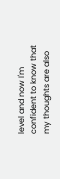level and now I'm confident to know that my thoughts are also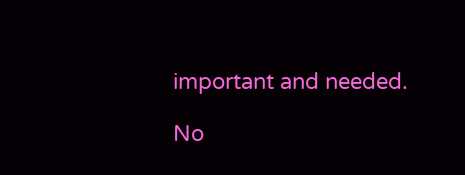important and needed.

No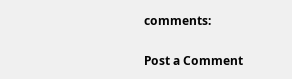comments:

Post a Comment